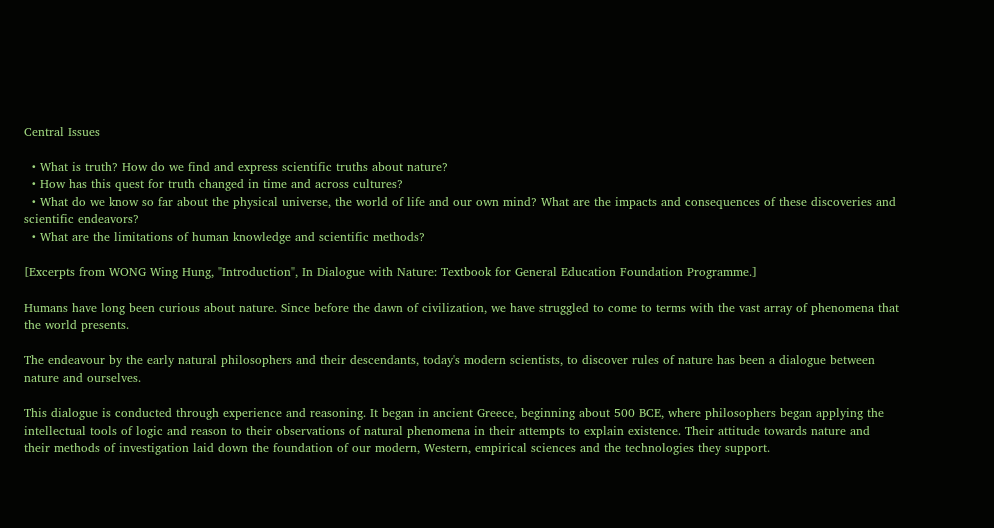Central Issues

  • What is truth? How do we find and express scientific truths about nature?
  • How has this quest for truth changed in time and across cultures?
  • What do we know so far about the physical universe, the world of life and our own mind? What are the impacts and consequences of these discoveries and scientific endeavors?
  • What are the limitations of human knowledge and scientific methods?

[Excerpts from WONG Wing Hung, "Introduction", In Dialogue with Nature: Textbook for General Education Foundation Programme.]

Humans have long been curious about nature. Since before the dawn of civilization, we have struggled to come to terms with the vast array of phenomena that the world presents.

The endeavour by the early natural philosophers and their descendants, today's modern scientists, to discover rules of nature has been a dialogue between nature and ourselves.

This dialogue is conducted through experience and reasoning. It began in ancient Greece, beginning about 500 BCE, where philosophers began applying the intellectual tools of logic and reason to their observations of natural phenomena in their attempts to explain existence. Their attitude towards nature and their methods of investigation laid down the foundation of our modern, Western, empirical sciences and the technologies they support.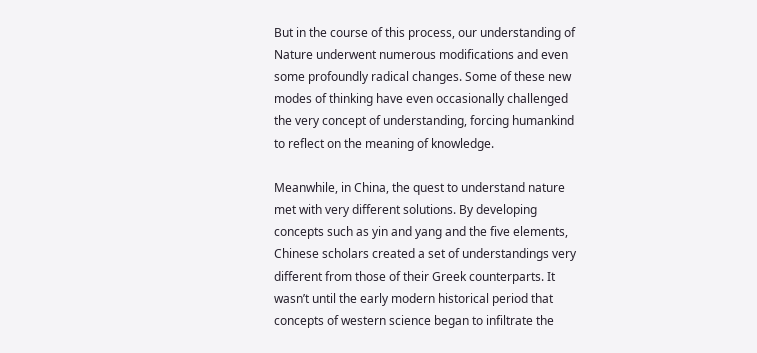But in the course of this process, our understanding of Nature underwent numerous modifications and even some profoundly radical changes. Some of these new modes of thinking have even occasionally challenged the very concept of understanding, forcing humankind to reflect on the meaning of knowledge.

Meanwhile, in China, the quest to understand nature met with very different solutions. By developing concepts such as yin and yang and the five elements, Chinese scholars created a set of understandings very different from those of their Greek counterparts. It wasn’t until the early modern historical period that concepts of western science began to infiltrate the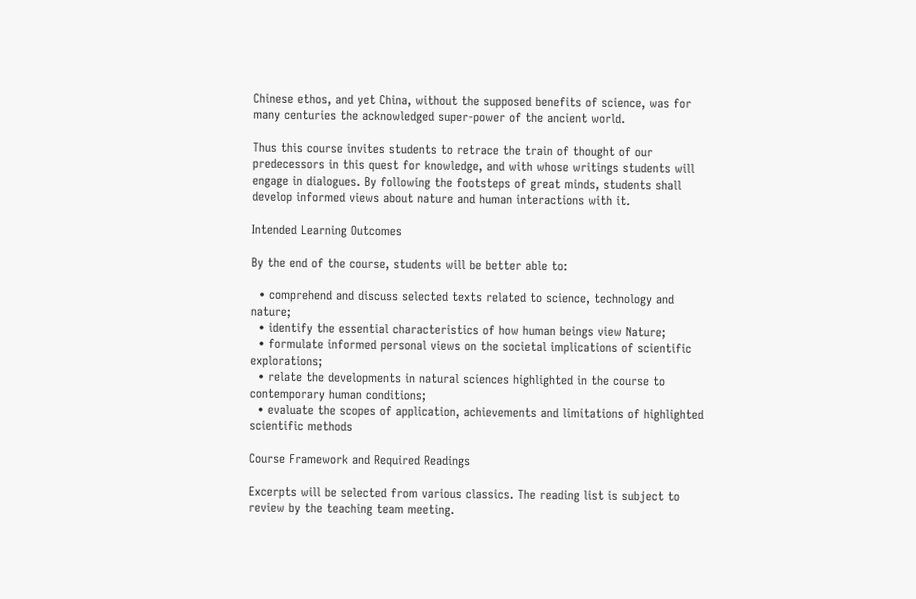Chinese ethos, and yet China, without the supposed benefits of science, was for many centuries the acknowledged super-power of the ancient world.

Thus this course invites students to retrace the train of thought of our predecessors in this quest for knowledge, and with whose writings students will engage in dialogues. By following the footsteps of great minds, students shall develop informed views about nature and human interactions with it.

Intended Learning Outcomes

By the end of the course, students will be better able to:

  • comprehend and discuss selected texts related to science, technology and nature;
  • identify the essential characteristics of how human beings view Nature;
  • formulate informed personal views on the societal implications of scientific explorations;
  • relate the developments in natural sciences highlighted in the course to contemporary human conditions;
  • evaluate the scopes of application, achievements and limitations of highlighted scientific methods

Course Framework and Required Readings

Excerpts will be selected from various classics. The reading list is subject to review by the teaching team meeting.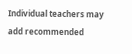Individual teachers may add recommended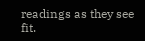readings as they see fit.